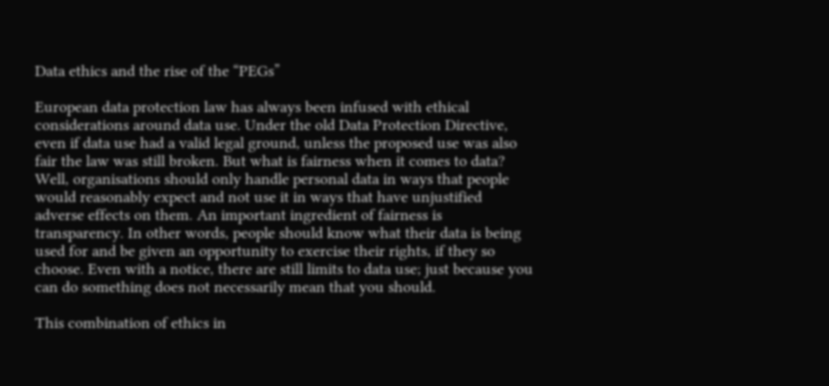Data ethics and the rise of the “PEGs”

European data protection law has always been infused with ethical considerations around data use. Under the old Data Protection Directive, even if data use had a valid legal ground, unless the proposed use was also fair the law was still broken. But what is fairness when it comes to data? Well, organisations should only handle personal data in ways that people would reasonably expect and not use it in ways that have unjustified adverse effects on them. An important ingredient of fairness is transparency. In other words, people should know what their data is being used for and be given an opportunity to exercise their rights, if they so choose. Even with a notice, there are still limits to data use; just because you can do something does not necessarily mean that you should.

This combination of ethics in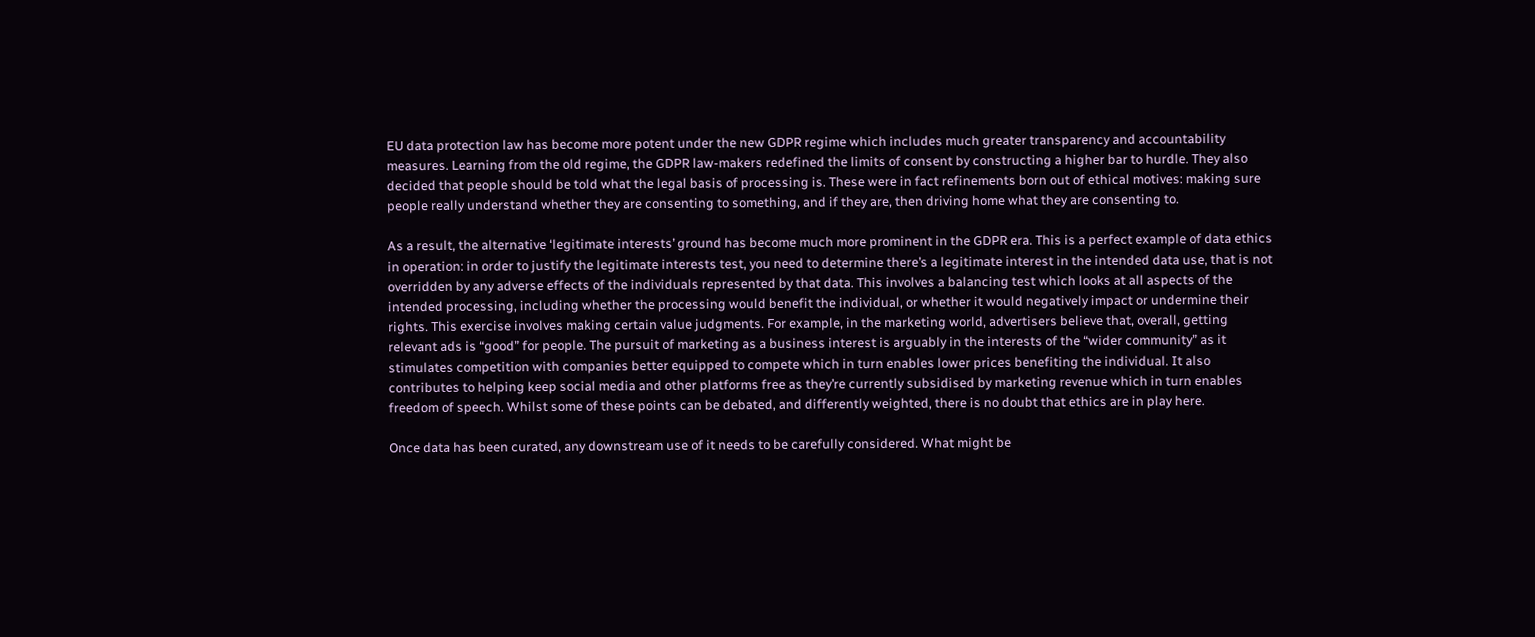EU data protection law has become more potent under the new GDPR regime which includes much greater transparency and accountability measures. Learning from the old regime, the GDPR law-makers redefined the limits of consent by constructing a higher bar to hurdle. They also decided that people should be told what the legal basis of processing is. These were in fact refinements born out of ethical motives: making sure people really understand whether they are consenting to something, and if they are, then driving home what they are consenting to.

As a result, the alternative ‘legitimate interests’ ground has become much more prominent in the GDPR era. This is a perfect example of data ethics in operation: in order to justify the legitimate interests test, you need to determine there’s a legitimate interest in the intended data use, that is not overridden by any adverse effects of the individuals represented by that data. This involves a balancing test which looks at all aspects of the intended processing, including whether the processing would benefit the individual, or whether it would negatively impact or undermine their rights. This exercise involves making certain value judgments. For example, in the marketing world, advertisers believe that, overall, getting relevant ads is “good” for people. The pursuit of marketing as a business interest is arguably in the interests of the “wider community” as it stimulates competition with companies better equipped to compete which in turn enables lower prices benefiting the individual. It also contributes to helping keep social media and other platforms free as they’re currently subsidised by marketing revenue which in turn enables freedom of speech. Whilst some of these points can be debated, and differently weighted, there is no doubt that ethics are in play here.

Once data has been curated, any downstream use of it needs to be carefully considered. What might be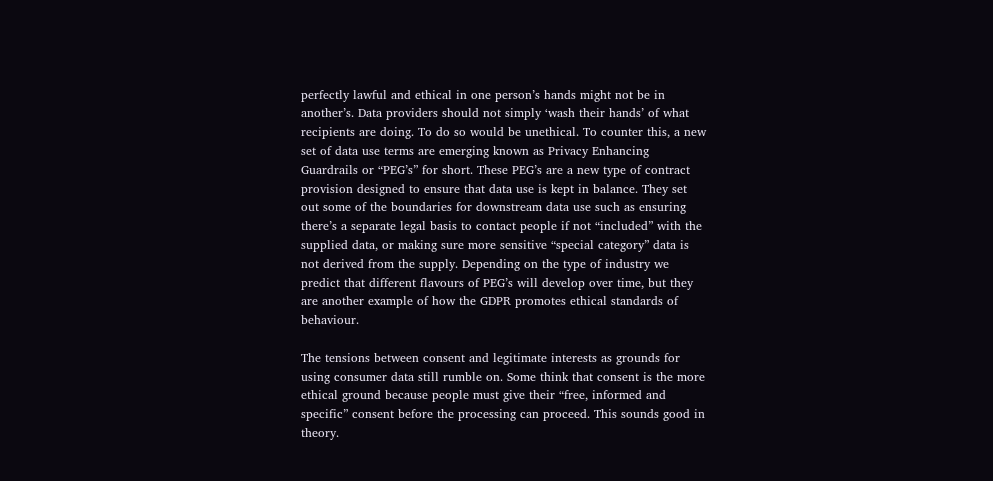perfectly lawful and ethical in one person’s hands might not be in another’s. Data providers should not simply ‘wash their hands’ of what recipients are doing. To do so would be unethical. To counter this, a new set of data use terms are emerging known as Privacy Enhancing Guardrails or “PEG’s” for short. These PEG’s are a new type of contract provision designed to ensure that data use is kept in balance. They set out some of the boundaries for downstream data use such as ensuring there’s a separate legal basis to contact people if not “included” with the supplied data, or making sure more sensitive “special category” data is not derived from the supply. Depending on the type of industry we predict that different flavours of PEG’s will develop over time, but they are another example of how the GDPR promotes ethical standards of behaviour.

The tensions between consent and legitimate interests as grounds for using consumer data still rumble on. Some think that consent is the more ethical ground because people must give their “free, informed and specific” consent before the processing can proceed. This sounds good in theory.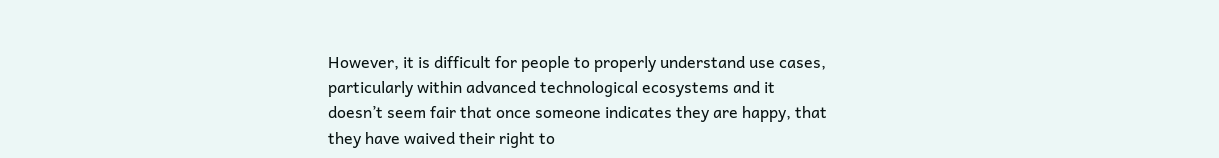However, it is difficult for people to properly understand use cases, particularly within advanced technological ecosystems and it doesn’t seem fair that once someone indicates they are happy, that they have waived their right to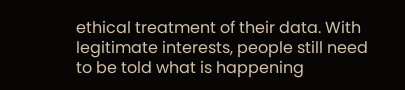ethical treatment of their data. With legitimate interests, people still need to be told what is happening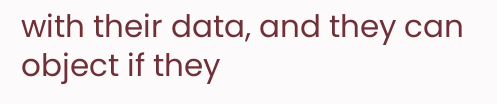with their data, and they can object if they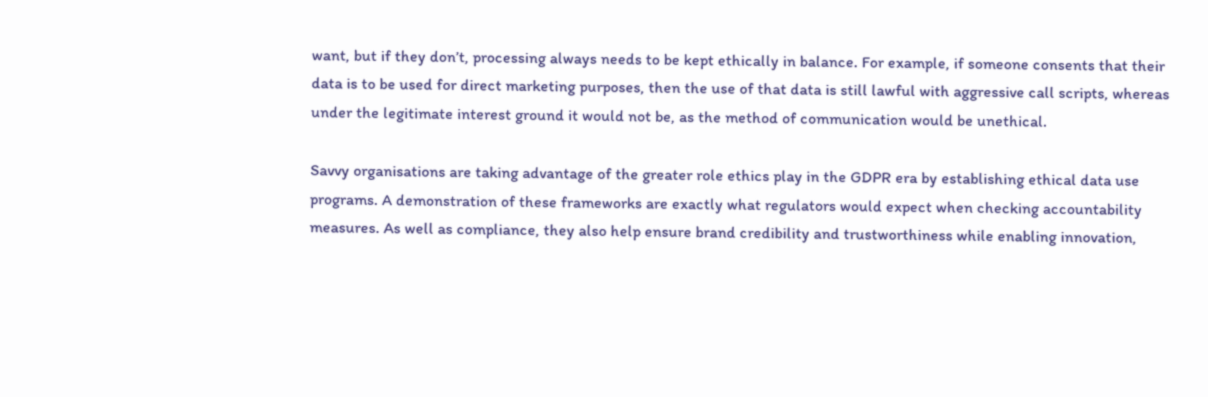want, but if they don’t, processing always needs to be kept ethically in balance. For example, if someone consents that their data is to be used for direct marketing purposes, then the use of that data is still lawful with aggressive call scripts, whereas under the legitimate interest ground it would not be, as the method of communication would be unethical.

Savvy organisations are taking advantage of the greater role ethics play in the GDPR era by establishing ethical data use programs. A demonstration of these frameworks are exactly what regulators would expect when checking accountability measures. As well as compliance, they also help ensure brand credibility and trustworthiness while enabling innovation,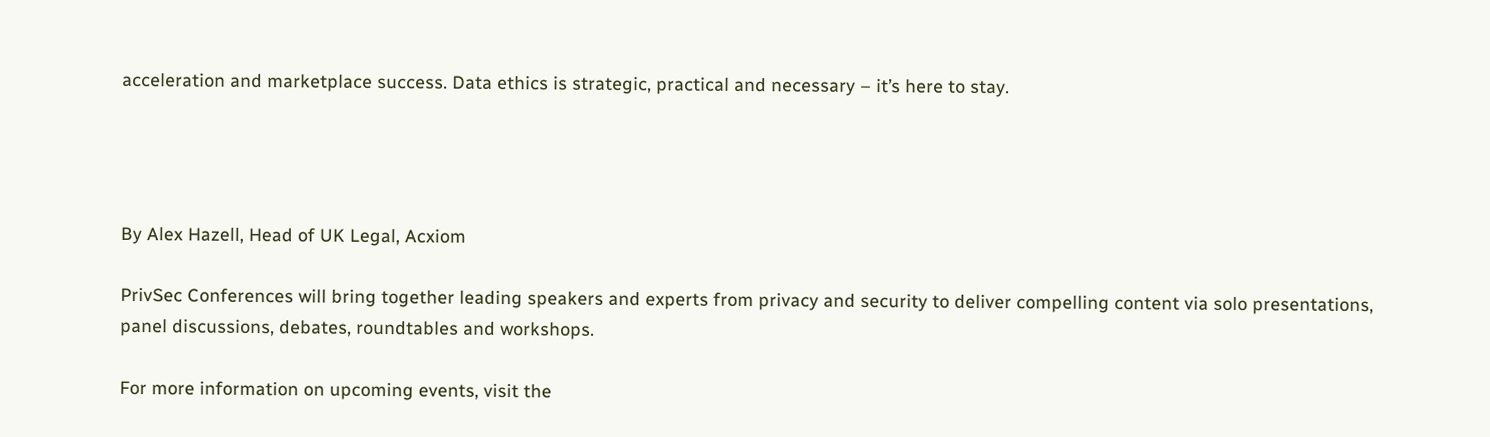acceleration and marketplace success. Data ethics is strategic, practical and necessary – it’s here to stay.




By Alex Hazell, Head of UK Legal, Acxiom

PrivSec Conferences will bring together leading speakers and experts from privacy and security to deliver compelling content via solo presentations, panel discussions, debates, roundtables and workshops.

For more information on upcoming events, visit the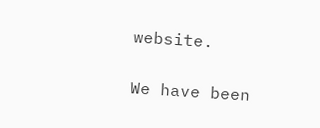website.

We have been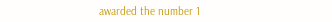awarded the number 1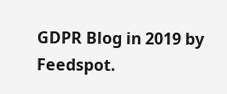GDPR Blog in 2019 by Feedspot.